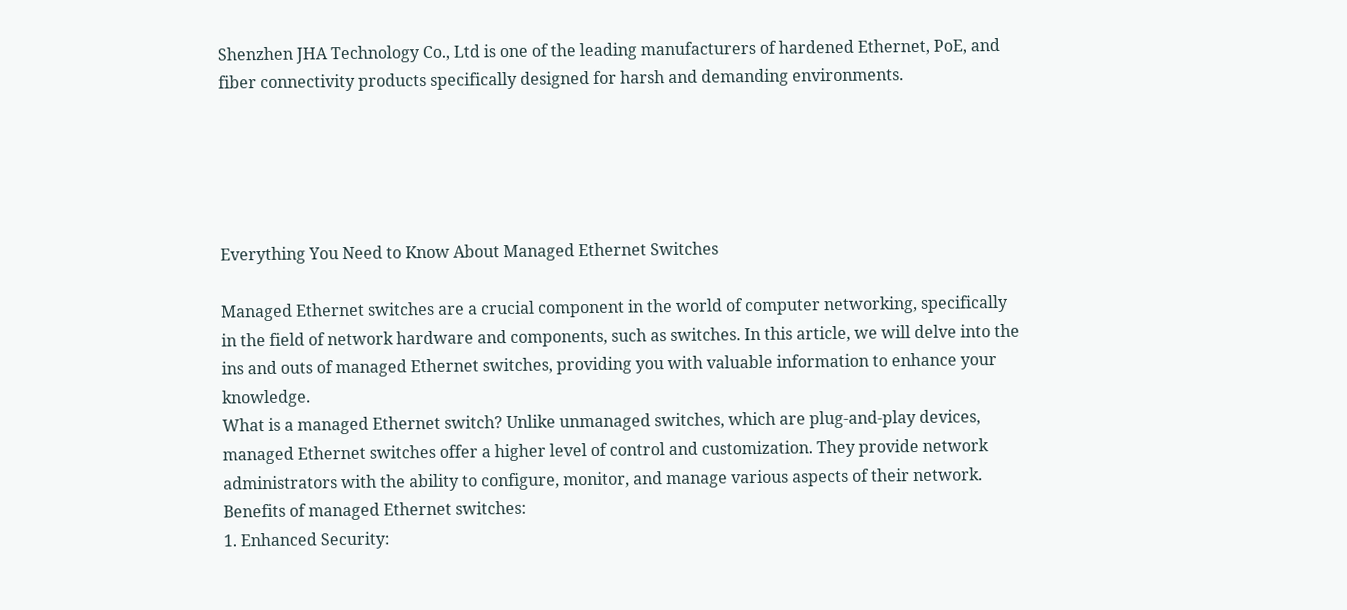Shenzhen JHA Technology Co., Ltd is one of the leading manufacturers of hardened Ethernet, PoE, and fiber connectivity products specifically designed for harsh and demanding environments.





Everything You Need to Know About Managed Ethernet Switches

Managed Ethernet switches are a crucial component in the world of computer networking, specifically in the field of network hardware and components, such as switches. In this article, we will delve into the ins and outs of managed Ethernet switches, providing you with valuable information to enhance your knowledge.
What is a managed Ethernet switch? Unlike unmanaged switches, which are plug-and-play devices, managed Ethernet switches offer a higher level of control and customization. They provide network administrators with the ability to configure, monitor, and manage various aspects of their network.
Benefits of managed Ethernet switches:
1. Enhanced Security: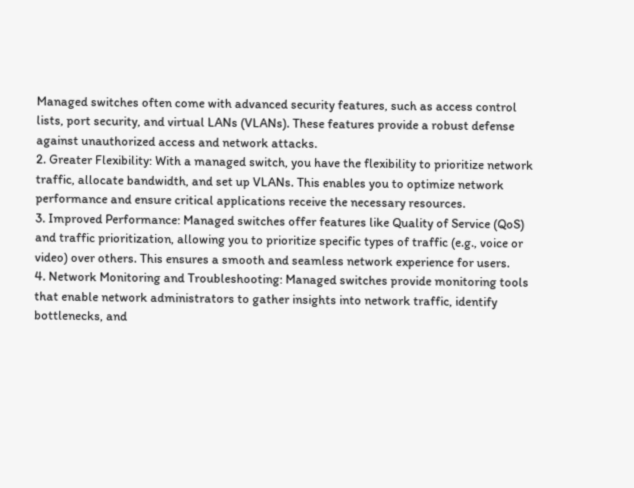Managed switches often come with advanced security features, such as access control lists, port security, and virtual LANs (VLANs). These features provide a robust defense against unauthorized access and network attacks.
2. Greater Flexibility: With a managed switch, you have the flexibility to prioritize network traffic, allocate bandwidth, and set up VLANs. This enables you to optimize network performance and ensure critical applications receive the necessary resources.
3. Improved Performance: Managed switches offer features like Quality of Service (QoS) and traffic prioritization, allowing you to prioritize specific types of traffic (e.g., voice or video) over others. This ensures a smooth and seamless network experience for users.
4. Network Monitoring and Troubleshooting: Managed switches provide monitoring tools that enable network administrators to gather insights into network traffic, identify bottlenecks, and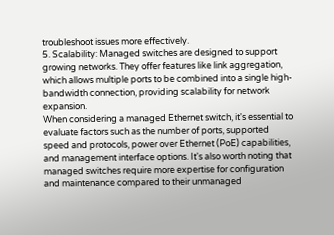troubleshoot issues more effectively.
5. Scalability: Managed switches are designed to support growing networks. They offer features like link aggregation, which allows multiple ports to be combined into a single high-bandwidth connection, providing scalability for network expansion.
When considering a managed Ethernet switch, it's essential to evaluate factors such as the number of ports, supported speed and protocols, power over Ethernet (PoE) capabilities, and management interface options. It's also worth noting that managed switches require more expertise for configuration and maintenance compared to their unmanaged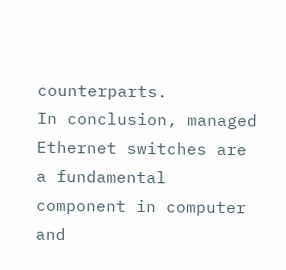counterparts.
In conclusion, managed Ethernet switches are a fundamental component in computer and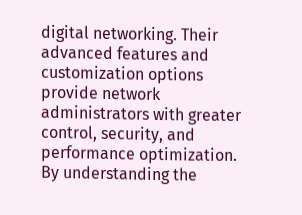digital networking. Their advanced features and customization options provide network administrators with greater control, security, and performance optimization. By understanding the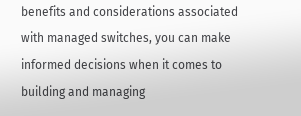benefits and considerations associated with managed switches, you can make informed decisions when it comes to building and managing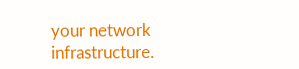your network infrastructure.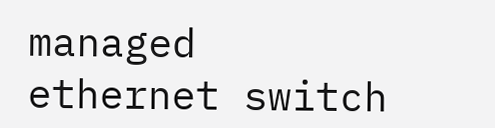managed ethernet switch